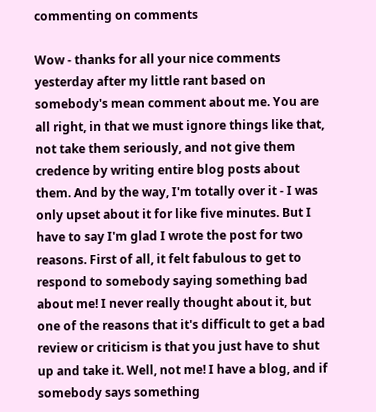commenting on comments

Wow - thanks for all your nice comments yesterday after my little rant based on somebody's mean comment about me. You are all right, in that we must ignore things like that, not take them seriously, and not give them credence by writing entire blog posts about them. And by the way, I'm totally over it - I was only upset about it for like five minutes. But I have to say I'm glad I wrote the post for two reasons. First of all, it felt fabulous to get to respond to somebody saying something bad about me! I never really thought about it, but one of the reasons that it's difficult to get a bad review or criticism is that you just have to shut up and take it. Well, not me! I have a blog, and if somebody says something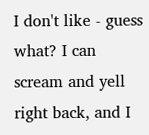I don't like - guess what? I can scream and yell right back, and I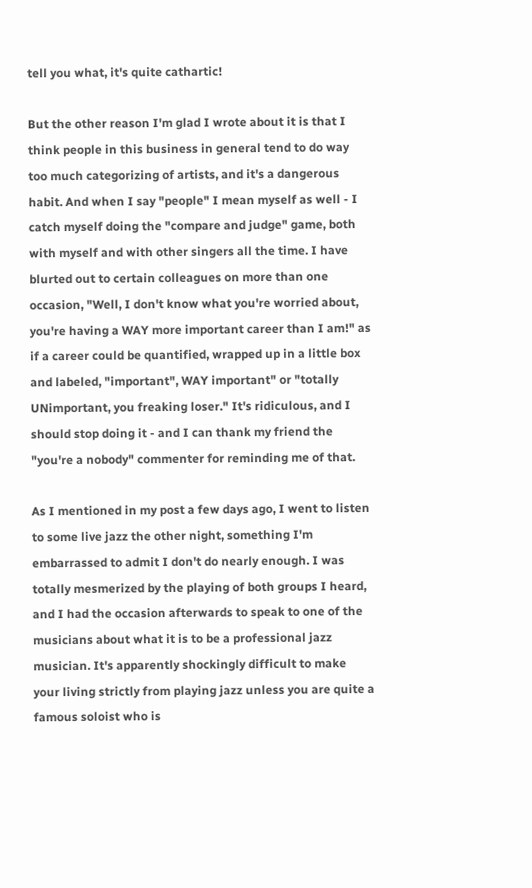tell you what, it's quite cathartic!

But the other reason I'm glad I wrote about it is that I think people in this business in general tend to do way too much categorizing of artists, and it's a dangerous habit. And when I say "people" I mean myself as well - I catch myself doing the "compare and judge" game, both with myself and with other singers all the time. I have blurted out to certain colleagues on more than one occasion, "Well, I don't know what you're worried about, you're having a WAY more important career than I am!" as if a career could be quantified, wrapped up in a little box and labeled, "important", WAY important" or "totally UNimportant, you freaking loser." It's ridiculous, and I should stop doing it - and I can thank my friend the "you're a nobody" commenter for reminding me of that.

As I mentioned in my post a few days ago, I went to listen to some live jazz the other night, something I'm embarrassed to admit I don't do nearly enough. I was totally mesmerized by the playing of both groups I heard, and I had the occasion afterwards to speak to one of the musicians about what it is to be a professional jazz musician. It's apparently shockingly difficult to make your living strictly from playing jazz unless you are quite a famous soloist who is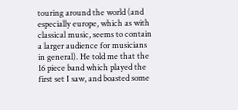touring around the world (and especially europe, which as with classical music, seems to contain a larger audience for musicians in general). He told me that the 16 piece band which played the first set I saw, and boasted some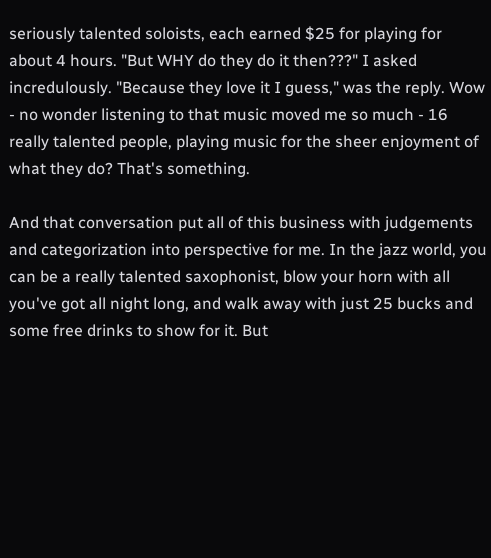seriously talented soloists, each earned $25 for playing for about 4 hours. "But WHY do they do it then???" I asked incredulously. "Because they love it I guess," was the reply. Wow - no wonder listening to that music moved me so much - 16 really talented people, playing music for the sheer enjoyment of what they do? That's something.

And that conversation put all of this business with judgements and categorization into perspective for me. In the jazz world, you can be a really talented saxophonist, blow your horn with all you've got all night long, and walk away with just 25 bucks and some free drinks to show for it. But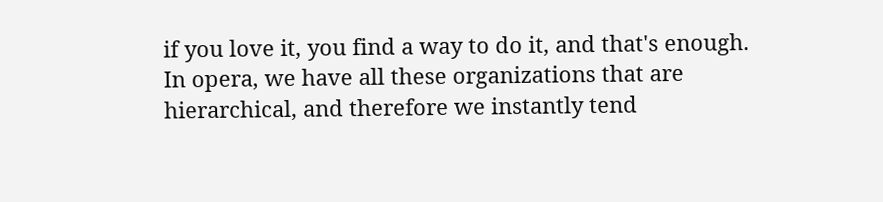if you love it, you find a way to do it, and that's enough. In opera, we have all these organizations that are hierarchical, and therefore we instantly tend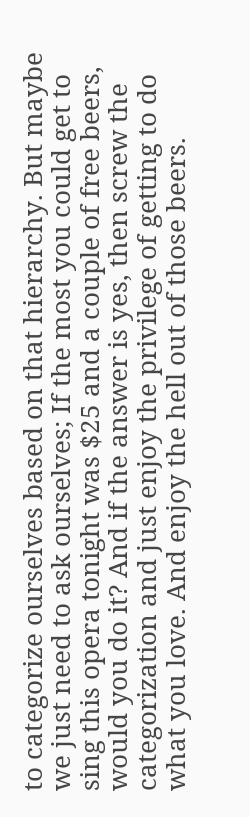to categorize ourselves based on that hierarchy. But maybe we just need to ask ourselves; If the most you could get to sing this opera tonight was $25 and a couple of free beers, would you do it? And if the answer is yes, then screw the categorization and just enjoy the privilege of getting to do what you love. And enjoy the hell out of those beers.